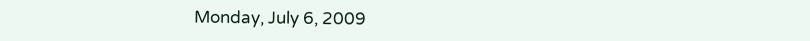Monday, July 6, 2009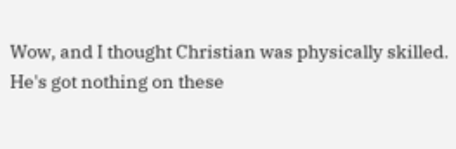Wow, and I thought Christian was physically skilled. He's got nothing on these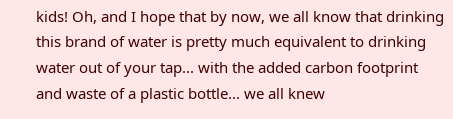kids! Oh, and I hope that by now, we all know that drinking this brand of water is pretty much equivalent to drinking water out of your tap... with the added carbon footprint and waste of a plastic bottle... we all knew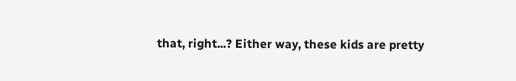that, right...? Either way, these kids are pretty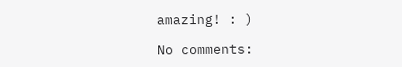amazing! : )

No comments: